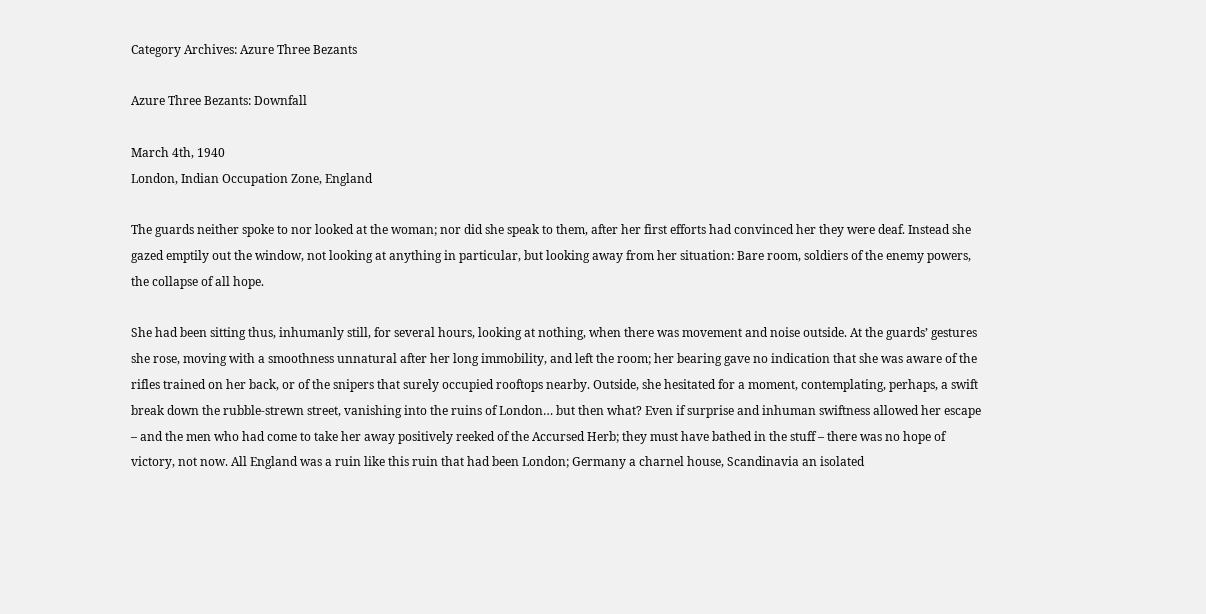Category Archives: Azure Three Bezants

Azure Three Bezants: Downfall

March 4th, 1940
London, Indian Occupation Zone, England

The guards neither spoke to nor looked at the woman; nor did she speak to them, after her first efforts had convinced her they were deaf. Instead she gazed emptily out the window, not looking at anything in particular, but looking away from her situation: Bare room, soldiers of the enemy powers, the collapse of all hope.

She had been sitting thus, inhumanly still, for several hours, looking at nothing, when there was movement and noise outside. At the guards’ gestures she rose, moving with a smoothness unnatural after her long immobility, and left the room; her bearing gave no indication that she was aware of the rifles trained on her back, or of the snipers that surely occupied rooftops nearby. Outside, she hesitated for a moment, contemplating, perhaps, a swift break down the rubble-strewn street, vanishing into the ruins of London… but then what? Even if surprise and inhuman swiftness allowed her escape – and the men who had come to take her away positively reeked of the Accursed Herb; they must have bathed in the stuff – there was no hope of victory, not now. All England was a ruin like this ruin that had been London; Germany a charnel house, Scandinavia an isolated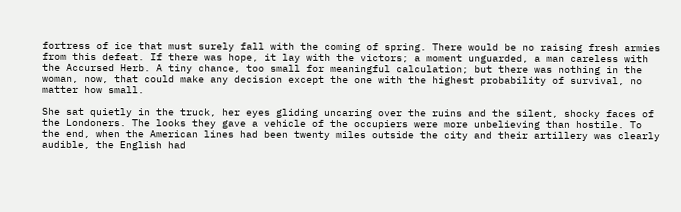fortress of ice that must surely fall with the coming of spring. There would be no raising fresh armies from this defeat. If there was hope, it lay with the victors; a moment unguarded, a man careless with the Accursed Herb. A tiny chance, too small for meaningful calculation; but there was nothing in the woman, now, that could make any decision except the one with the highest probability of survival, no matter how small.

She sat quietly in the truck, her eyes gliding uncaring over the ruins and the silent, shocky faces of the Londoners. The looks they gave a vehicle of the occupiers were more unbelieving than hostile. To the end, when the American lines had been twenty miles outside the city and their artillery was clearly audible, the English had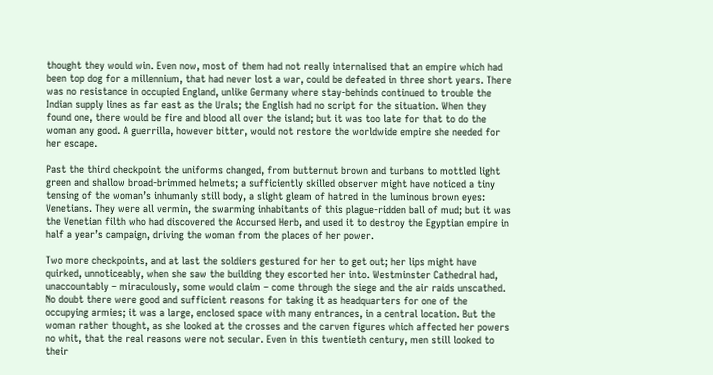thought they would win. Even now, most of them had not really internalised that an empire which had been top dog for a millennium, that had never lost a war, could be defeated in three short years. There was no resistance in occupied England, unlike Germany where stay-behinds continued to trouble the Indian supply lines as far east as the Urals; the English had no script for the situation. When they found one, there would be fire and blood all over the island; but it was too late for that to do the woman any good. A guerrilla, however bitter, would not restore the worldwide empire she needed for her escape.

Past the third checkpoint the uniforms changed, from butternut brown and turbans to mottled light green and shallow broad-brimmed helmets; a sufficiently skilled observer might have noticed a tiny tensing of the woman’s inhumanly still body, a slight gleam of hatred in the luminous brown eyes: Venetians. They were all vermin, the swarming inhabitants of this plague-ridden ball of mud; but it was the Venetian filth who had discovered the Accursed Herb, and used it to destroy the Egyptian empire in half a year’s campaign, driving the woman from the places of her power.

Two more checkpoints, and at last the soldiers gestured for her to get out; her lips might have quirked, unnoticeably, when she saw the building they escorted her into. Westminster Cathedral had, unaccountably – miraculously, some would claim – come through the siege and the air raids unscathed. No doubt there were good and sufficient reasons for taking it as headquarters for one of the occupying armies; it was a large, enclosed space with many entrances, in a central location. But the woman rather thought, as she looked at the crosses and the carven figures which affected her powers no whit, that the real reasons were not secular. Even in this twentieth century, men still looked to their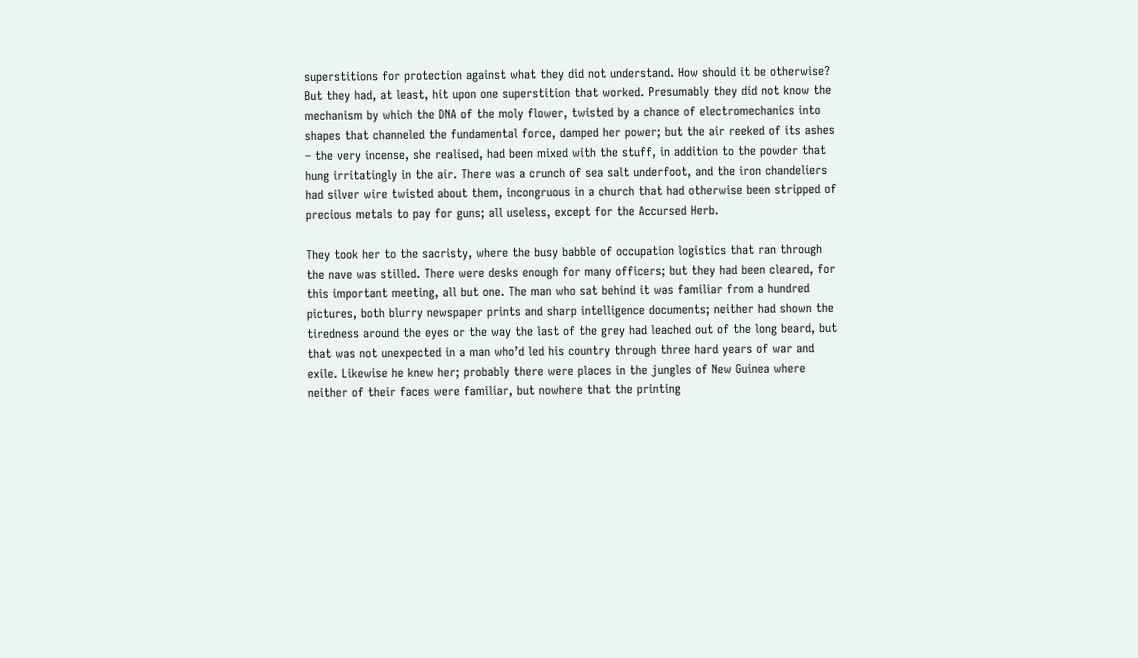superstitions for protection against what they did not understand. How should it be otherwise? But they had, at least, hit upon one superstition that worked. Presumably they did not know the mechanism by which the DNA of the moly flower, twisted by a chance of electromechanics into shapes that channeled the fundamental force, damped her power; but the air reeked of its ashes – the very incense, she realised, had been mixed with the stuff, in addition to the powder that hung irritatingly in the air. There was a crunch of sea salt underfoot, and the iron chandeliers had silver wire twisted about them, incongruous in a church that had otherwise been stripped of precious metals to pay for guns; all useless, except for the Accursed Herb.

They took her to the sacristy, where the busy babble of occupation logistics that ran through the nave was stilled. There were desks enough for many officers; but they had been cleared, for this important meeting, all but one. The man who sat behind it was familiar from a hundred pictures, both blurry newspaper prints and sharp intelligence documents; neither had shown the tiredness around the eyes or the way the last of the grey had leached out of the long beard, but that was not unexpected in a man who’d led his country through three hard years of war and exile. Likewise he knew her; probably there were places in the jungles of New Guinea where neither of their faces were familiar, but nowhere that the printing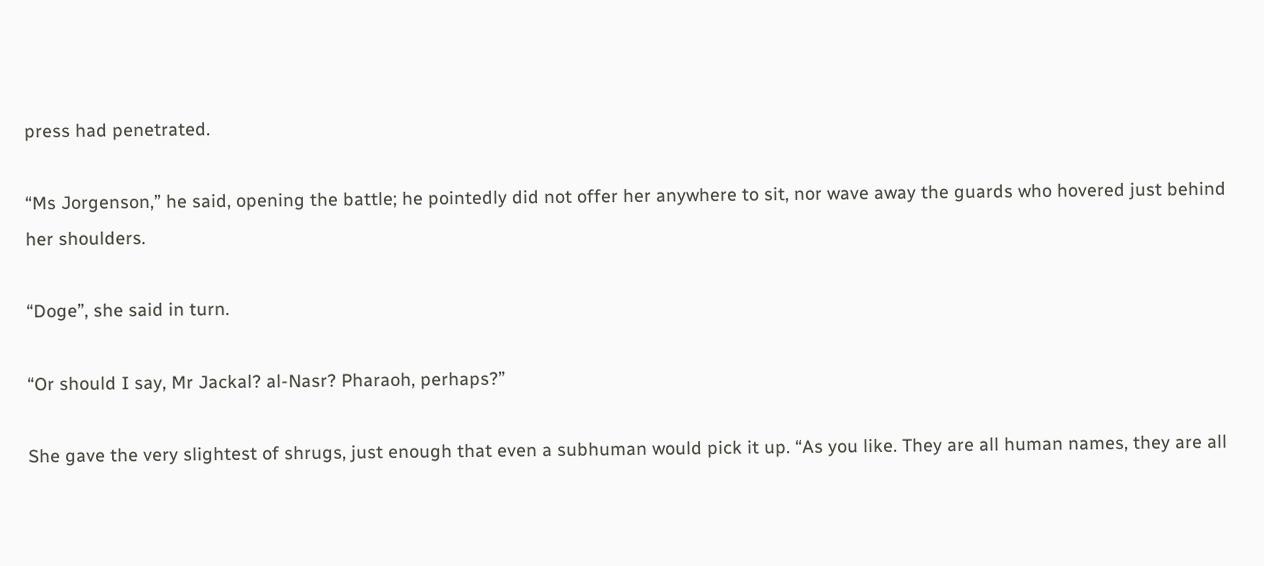press had penetrated.

“Ms Jorgenson,” he said, opening the battle; he pointedly did not offer her anywhere to sit, nor wave away the guards who hovered just behind her shoulders.

“Doge”, she said in turn.

“Or should I say, Mr Jackal? al-Nasr? Pharaoh, perhaps?”

She gave the very slightest of shrugs, just enough that even a subhuman would pick it up. “As you like. They are all human names, they are all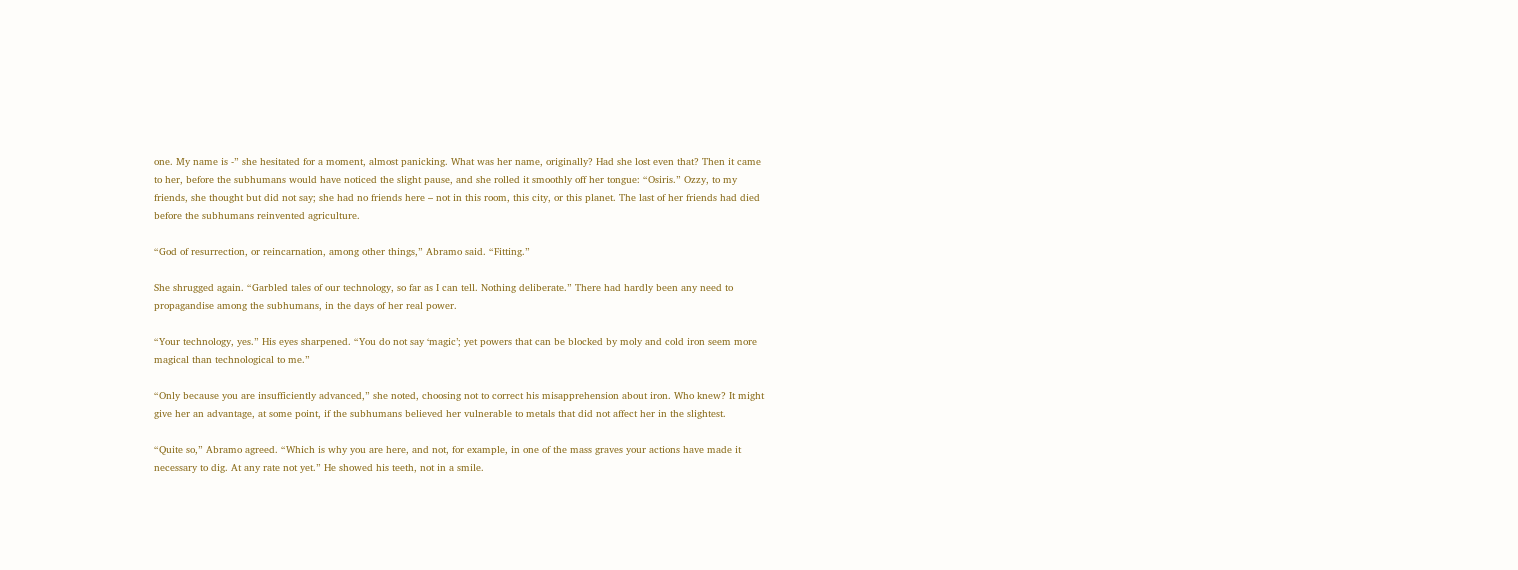one. My name is -” she hesitated for a moment, almost panicking. What was her name, originally? Had she lost even that? Then it came to her, before the subhumans would have noticed the slight pause, and she rolled it smoothly off her tongue: “Osiris.” Ozzy, to my friends, she thought but did not say; she had no friends here – not in this room, this city, or this planet. The last of her friends had died before the subhumans reinvented agriculture.

“God of resurrection, or reincarnation, among other things,” Abramo said. “Fitting.”

She shrugged again. “Garbled tales of our technology, so far as I can tell. Nothing deliberate.” There had hardly been any need to propagandise among the subhumans, in the days of her real power.

“Your technology, yes.” His eyes sharpened. “You do not say ‘magic’; yet powers that can be blocked by moly and cold iron seem more magical than technological to me.”

“Only because you are insufficiently advanced,” she noted, choosing not to correct his misapprehension about iron. Who knew? It might give her an advantage, at some point, if the subhumans believed her vulnerable to metals that did not affect her in the slightest.

“Quite so,” Abramo agreed. “Which is why you are here, and not, for example, in one of the mass graves your actions have made it necessary to dig. At any rate not yet.” He showed his teeth, not in a smile.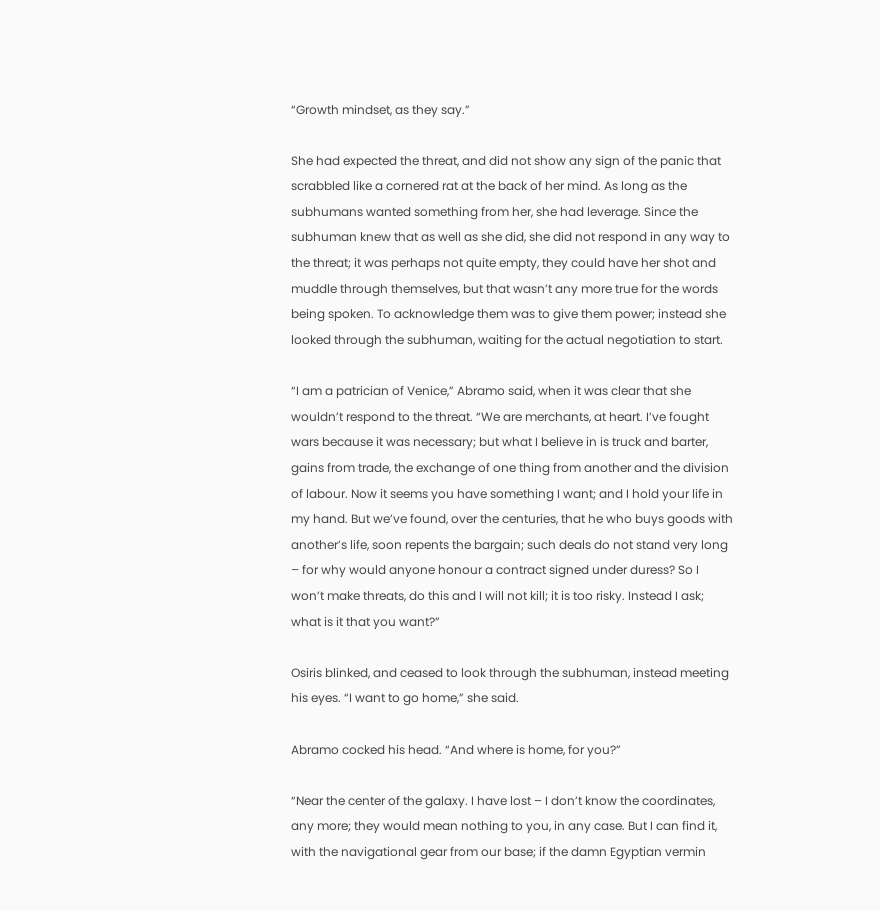“Growth mindset, as they say.”

She had expected the threat, and did not show any sign of the panic that scrabbled like a cornered rat at the back of her mind. As long as the subhumans wanted something from her, she had leverage. Since the subhuman knew that as well as she did, she did not respond in any way to the threat; it was perhaps not quite empty, they could have her shot and muddle through themselves, but that wasn’t any more true for the words being spoken. To acknowledge them was to give them power; instead she looked through the subhuman, waiting for the actual negotiation to start.

“I am a patrician of Venice,” Abramo said, when it was clear that she wouldn’t respond to the threat. “We are merchants, at heart. I’ve fought wars because it was necessary; but what I believe in is truck and barter, gains from trade, the exchange of one thing from another and the division of labour. Now it seems you have something I want; and I hold your life in my hand. But we’ve found, over the centuries, that he who buys goods with another’s life, soon repents the bargain; such deals do not stand very long – for why would anyone honour a contract signed under duress? So I won’t make threats, do this and I will not kill; it is too risky. Instead I ask; what is it that you want?”

Osiris blinked, and ceased to look through the subhuman, instead meeting his eyes. “I want to go home,” she said.

Abramo cocked his head. “And where is home, for you?”

“Near the center of the galaxy. I have lost – I don’t know the coordinates, any more; they would mean nothing to you, in any case. But I can find it, with the navigational gear from our base; if the damn Egyptian vermin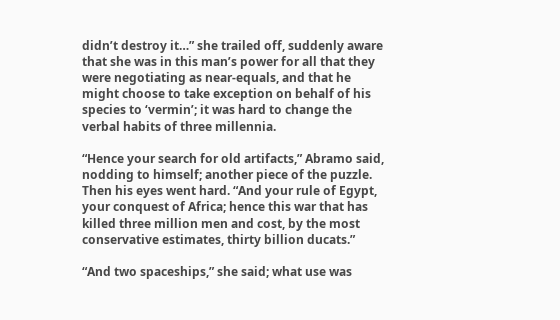didn’t destroy it…” she trailed off, suddenly aware that she was in this man’s power for all that they were negotiating as near-equals, and that he might choose to take exception on behalf of his species to ‘vermin’; it was hard to change the verbal habits of three millennia.

“Hence your search for old artifacts,” Abramo said, nodding to himself; another piece of the puzzle. Then his eyes went hard. “And your rule of Egypt, your conquest of Africa; hence this war that has killed three million men and cost, by the most conservative estimates, thirty billion ducats.”

“And two spaceships,” she said; what use was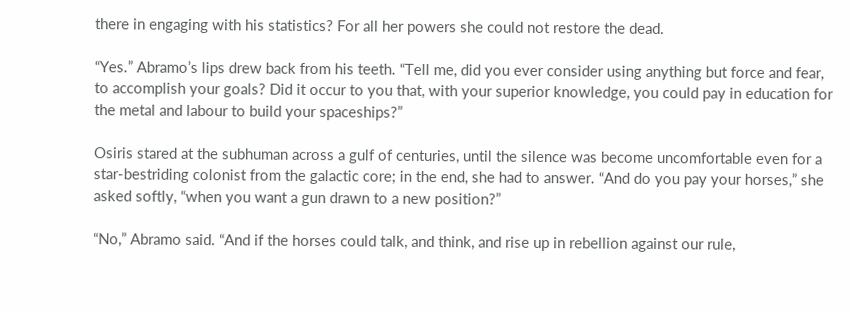there in engaging with his statistics? For all her powers she could not restore the dead.

“Yes.” Abramo’s lips drew back from his teeth. “Tell me, did you ever consider using anything but force and fear, to accomplish your goals? Did it occur to you that, with your superior knowledge, you could pay in education for the metal and labour to build your spaceships?”

Osiris stared at the subhuman across a gulf of centuries, until the silence was become uncomfortable even for a star-bestriding colonist from the galactic core; in the end, she had to answer. “And do you pay your horses,” she asked softly, “when you want a gun drawn to a new position?”

“No,” Abramo said. “And if the horses could talk, and think, and rise up in rebellion against our rule,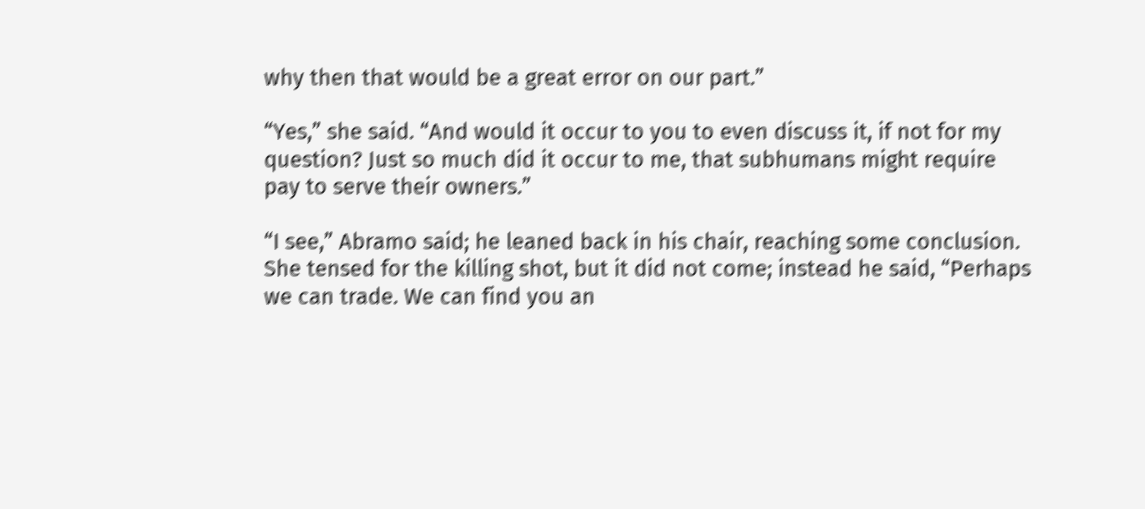why then that would be a great error on our part.”

“Yes,” she said. “And would it occur to you to even discuss it, if not for my question? Just so much did it occur to me, that subhumans might require pay to serve their owners.”

“I see,” Abramo said; he leaned back in his chair, reaching some conclusion. She tensed for the killing shot, but it did not come; instead he said, “Perhaps we can trade. We can find you an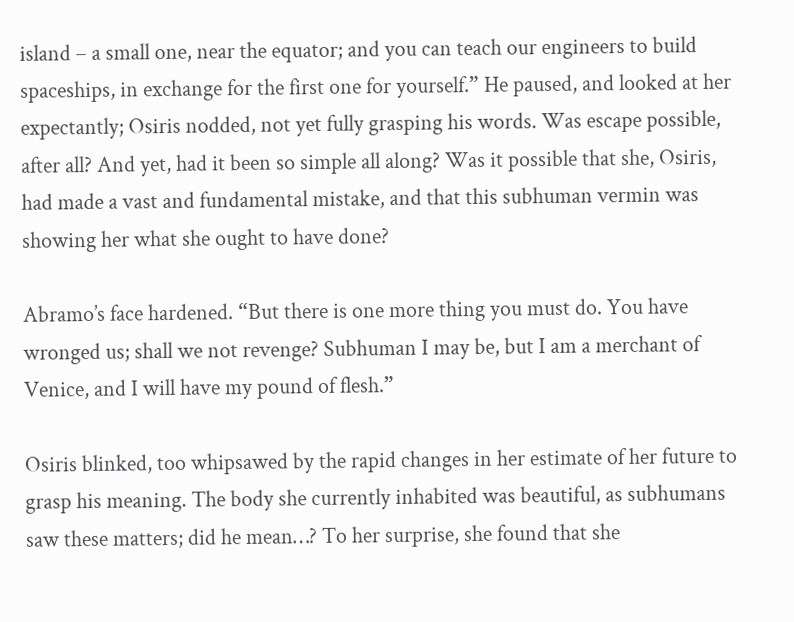island – a small one, near the equator; and you can teach our engineers to build spaceships, in exchange for the first one for yourself.” He paused, and looked at her expectantly; Osiris nodded, not yet fully grasping his words. Was escape possible, after all? And yet, had it been so simple all along? Was it possible that she, Osiris, had made a vast and fundamental mistake, and that this subhuman vermin was showing her what she ought to have done?

Abramo’s face hardened. “But there is one more thing you must do. You have wronged us; shall we not revenge? Subhuman I may be, but I am a merchant of Venice, and I will have my pound of flesh.”

Osiris blinked, too whipsawed by the rapid changes in her estimate of her future to grasp his meaning. The body she currently inhabited was beautiful, as subhumans saw these matters; did he mean…? To her surprise, she found that she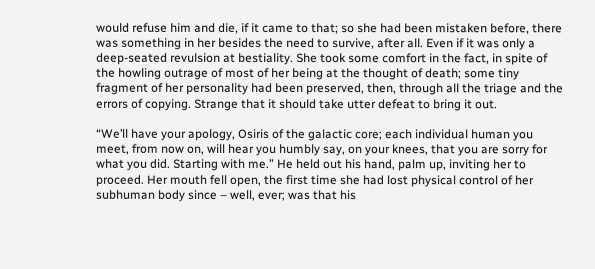would refuse him and die, if it came to that; so she had been mistaken before, there was something in her besides the need to survive, after all. Even if it was only a deep-seated revulsion at bestiality. She took some comfort in the fact, in spite of the howling outrage of most of her being at the thought of death; some tiny fragment of her personality had been preserved, then, through all the triage and the errors of copying. Strange that it should take utter defeat to bring it out.

“We’ll have your apology, Osiris of the galactic core; each individual human you meet, from now on, will hear you humbly say, on your knees, that you are sorry for what you did. Starting with me.” He held out his hand, palm up, inviting her to proceed. Her mouth fell open, the first time she had lost physical control of her subhuman body since – well, ever; was that his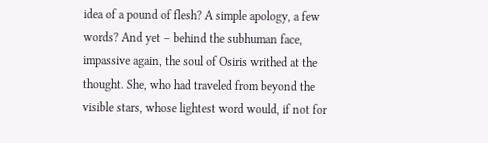idea of a pound of flesh? A simple apology, a few words? And yet – behind the subhuman face, impassive again, the soul of Osiris writhed at the thought. She, who had traveled from beyond the visible stars, whose lightest word would, if not for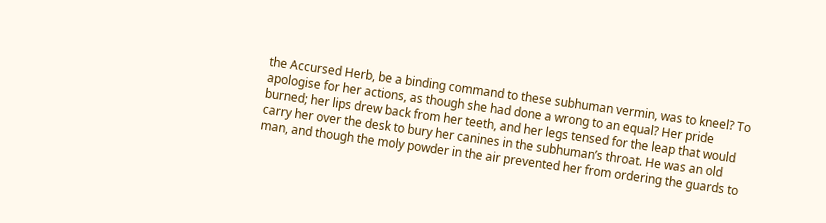the Accursed Herb, be a binding command to these subhuman vermin, was to kneel? To apologise for her actions, as though she had done a wrong to an equal? Her pride burned; her lips drew back from her teeth, and her legs tensed for the leap that would carry her over the desk to bury her canines in the subhuman’s throat. He was an old man, and though the moly powder in the air prevented her from ordering the guards to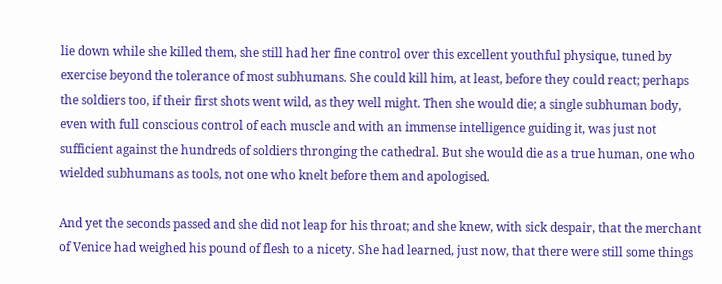lie down while she killed them, she still had her fine control over this excellent youthful physique, tuned by exercise beyond the tolerance of most subhumans. She could kill him, at least, before they could react; perhaps the soldiers too, if their first shots went wild, as they well might. Then she would die; a single subhuman body, even with full conscious control of each muscle and with an immense intelligence guiding it, was just not sufficient against the hundreds of soldiers thronging the cathedral. But she would die as a true human, one who wielded subhumans as tools, not one who knelt before them and apologised.

And yet the seconds passed and she did not leap for his throat; and she knew, with sick despair, that the merchant of Venice had weighed his pound of flesh to a nicety. She had learned, just now, that there were still some things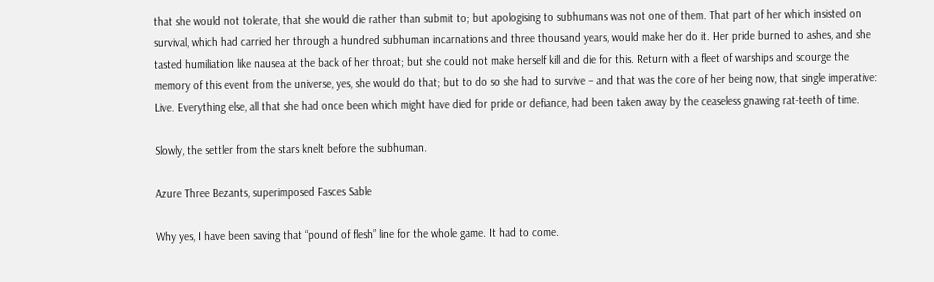that she would not tolerate, that she would die rather than submit to; but apologising to subhumans was not one of them. That part of her which insisted on survival, which had carried her through a hundred subhuman incarnations and three thousand years, would make her do it. Her pride burned to ashes, and she tasted humiliation like nausea at the back of her throat; but she could not make herself kill and die for this. Return with a fleet of warships and scourge the memory of this event from the universe, yes, she would do that; but to do so she had to survive – and that was the core of her being now, that single imperative: Live. Everything else, all that she had once been which might have died for pride or defiance, had been taken away by the ceaseless gnawing rat-teeth of time.

Slowly, the settler from the stars knelt before the subhuman.

Azure Three Bezants, superimposed Fasces Sable

Why yes, I have been saving that “pound of flesh” line for the whole game. It had to come.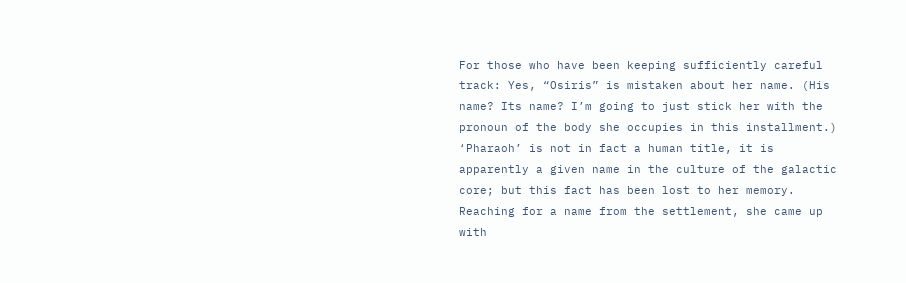For those who have been keeping sufficiently careful track: Yes, “Osiris” is mistaken about her name. (His name? Its name? I’m going to just stick her with the pronoun of the body she occupies in this installment.) ‘Pharaoh’ is not in fact a human title, it is apparently a given name in the culture of the galactic core; but this fact has been lost to her memory. Reaching for a name from the settlement, she came up with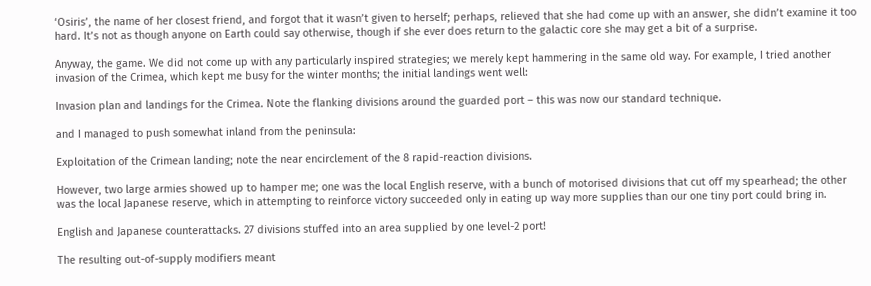‘Osiris’, the name of her closest friend, and forgot that it wasn’t given to herself; perhaps, relieved that she had come up with an answer, she didn’t examine it too hard. It’s not as though anyone on Earth could say otherwise, though if she ever does return to the galactic core she may get a bit of a surprise.

Anyway, the game. We did not come up with any particularly inspired strategies; we merely kept hammering in the same old way. For example, I tried another invasion of the Crimea, which kept me busy for the winter months; the initial landings went well:

Invasion plan and landings for the Crimea. Note the flanking divisions around the guarded port – this was now our standard technique.

and I managed to push somewhat inland from the peninsula:

Exploitation of the Crimean landing; note the near encirclement of the 8 rapid-reaction divisions.

However, two large armies showed up to hamper me; one was the local English reserve, with a bunch of motorised divisions that cut off my spearhead; the other was the local Japanese reserve, which in attempting to reinforce victory succeeded only in eating up way more supplies than our one tiny port could bring in.

English and Japanese counterattacks. 27 divisions stuffed into an area supplied by one level-2 port!

The resulting out-of-supply modifiers meant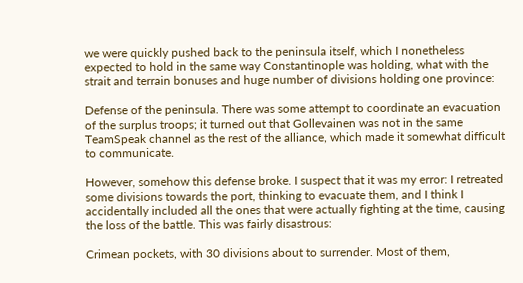we were quickly pushed back to the peninsula itself, which I nonetheless expected to hold in the same way Constantinople was holding, what with the strait and terrain bonuses and huge number of divisions holding one province:

Defense of the peninsula. There was some attempt to coordinate an evacuation of the surplus troops; it turned out that Gollevainen was not in the same TeamSpeak channel as the rest of the alliance, which made it somewhat difficult to communicate.

However, somehow this defense broke. I suspect that it was my error: I retreated some divisions towards the port, thinking to evacuate them, and I think I accidentally included all the ones that were actually fighting at the time, causing the loss of the battle. This was fairly disastrous:

Crimean pockets, with 30 divisions about to surrender. Most of them,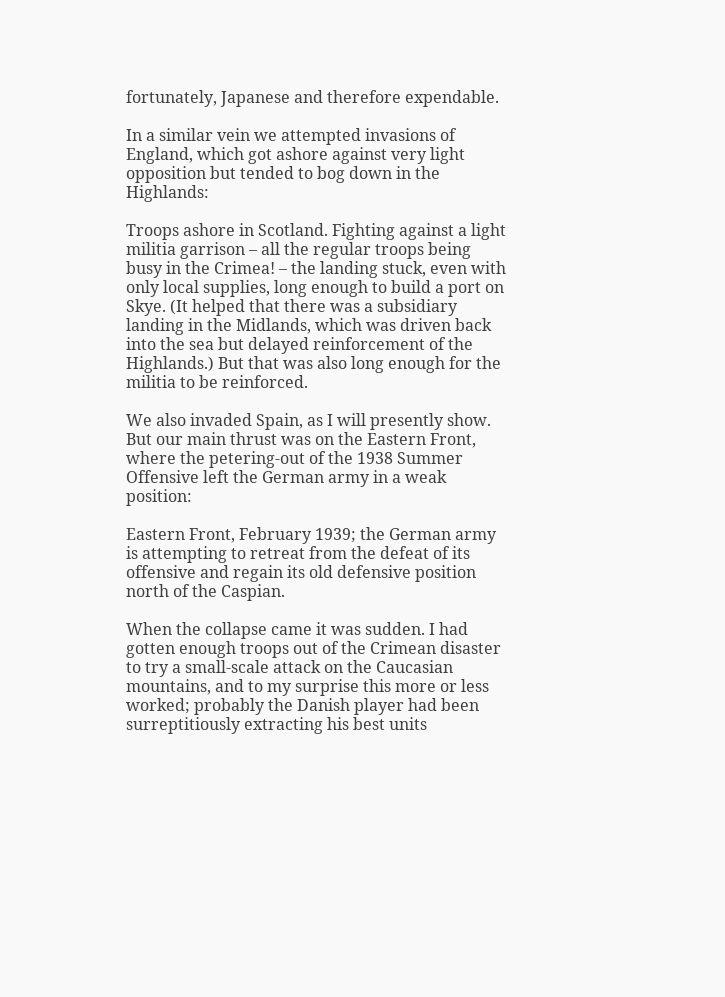fortunately, Japanese and therefore expendable.

In a similar vein we attempted invasions of England, which got ashore against very light opposition but tended to bog down in the Highlands:

Troops ashore in Scotland. Fighting against a light militia garrison – all the regular troops being busy in the Crimea! – the landing stuck, even with only local supplies, long enough to build a port on Skye. (It helped that there was a subsidiary landing in the Midlands, which was driven back into the sea but delayed reinforcement of the Highlands.) But that was also long enough for the militia to be reinforced.

We also invaded Spain, as I will presently show. But our main thrust was on the Eastern Front, where the petering-out of the 1938 Summer Offensive left the German army in a weak position:

Eastern Front, February 1939; the German army is attempting to retreat from the defeat of its offensive and regain its old defensive position north of the Caspian.

When the collapse came it was sudden. I had gotten enough troops out of the Crimean disaster to try a small-scale attack on the Caucasian mountains, and to my surprise this more or less worked; probably the Danish player had been surreptitiously extracting his best units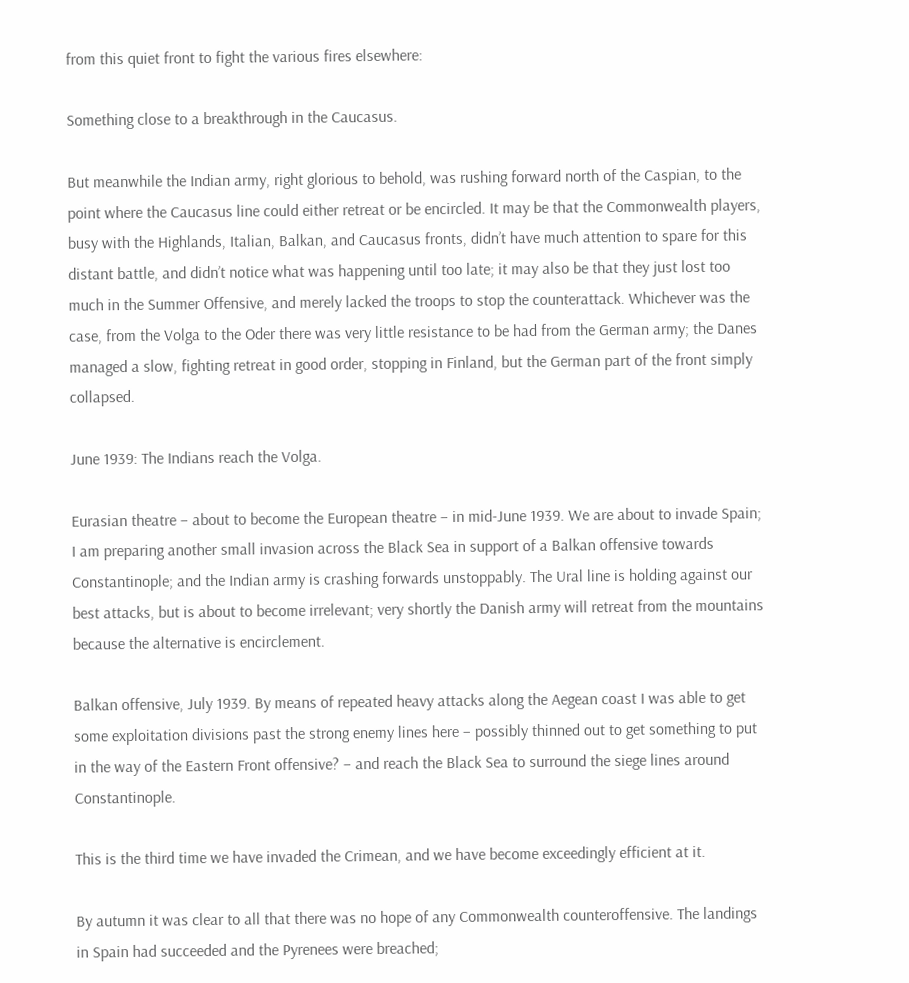from this quiet front to fight the various fires elsewhere:

Something close to a breakthrough in the Caucasus.

But meanwhile the Indian army, right glorious to behold, was rushing forward north of the Caspian, to the point where the Caucasus line could either retreat or be encircled. It may be that the Commonwealth players, busy with the Highlands, Italian, Balkan, and Caucasus fronts, didn’t have much attention to spare for this distant battle, and didn’t notice what was happening until too late; it may also be that they just lost too much in the Summer Offensive, and merely lacked the troops to stop the counterattack. Whichever was the case, from the Volga to the Oder there was very little resistance to be had from the German army; the Danes managed a slow, fighting retreat in good order, stopping in Finland, but the German part of the front simply collapsed.

June 1939: The Indians reach the Volga.

Eurasian theatre – about to become the European theatre – in mid-June 1939. We are about to invade Spain; I am preparing another small invasion across the Black Sea in support of a Balkan offensive towards Constantinople; and the Indian army is crashing forwards unstoppably. The Ural line is holding against our best attacks, but is about to become irrelevant; very shortly the Danish army will retreat from the mountains because the alternative is encirclement.

Balkan offensive, July 1939. By means of repeated heavy attacks along the Aegean coast I was able to get some exploitation divisions past the strong enemy lines here – possibly thinned out to get something to put in the way of the Eastern Front offensive? – and reach the Black Sea to surround the siege lines around Constantinople.

This is the third time we have invaded the Crimean, and we have become exceedingly efficient at it.

By autumn it was clear to all that there was no hope of any Commonwealth counteroffensive. The landings in Spain had succeeded and the Pyrenees were breached;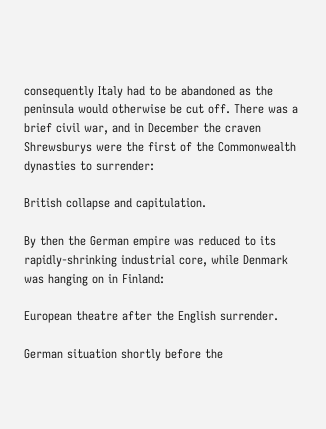consequently Italy had to be abandoned as the peninsula would otherwise be cut off. There was a brief civil war, and in December the craven Shrewsburys were the first of the Commonwealth dynasties to surrender:

British collapse and capitulation.

By then the German empire was reduced to its rapidly-shrinking industrial core, while Denmark was hanging on in Finland:

European theatre after the English surrender.

German situation shortly before the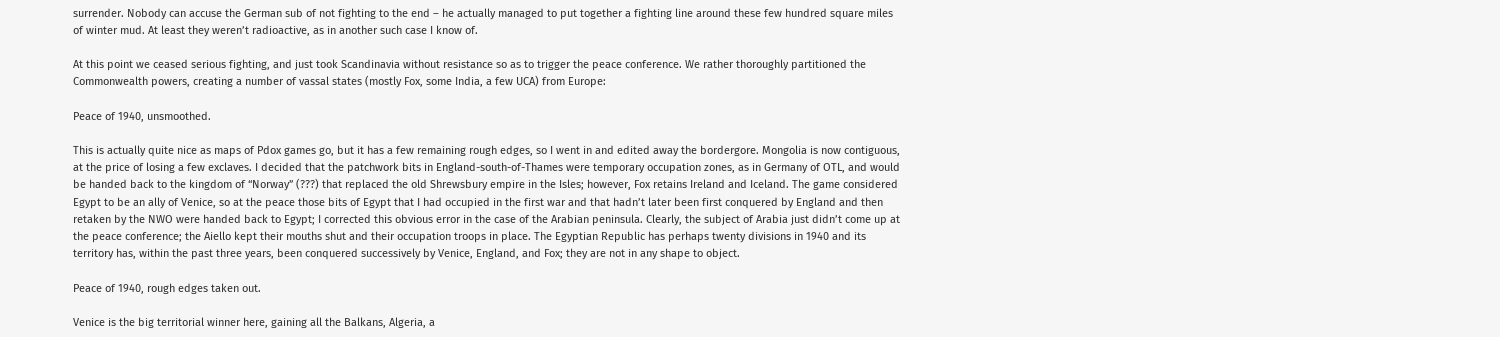surrender. Nobody can accuse the German sub of not fighting to the end – he actually managed to put together a fighting line around these few hundred square miles of winter mud. At least they weren’t radioactive, as in another such case I know of.

At this point we ceased serious fighting, and just took Scandinavia without resistance so as to trigger the peace conference. We rather thoroughly partitioned the Commonwealth powers, creating a number of vassal states (mostly Fox, some India, a few UCA) from Europe:

Peace of 1940, unsmoothed.

This is actually quite nice as maps of Pdox games go, but it has a few remaining rough edges, so I went in and edited away the bordergore. Mongolia is now contiguous, at the price of losing a few exclaves. I decided that the patchwork bits in England-south-of-Thames were temporary occupation zones, as in Germany of OTL, and would be handed back to the kingdom of “Norway” (???) that replaced the old Shrewsbury empire in the Isles; however, Fox retains Ireland and Iceland. The game considered Egypt to be an ally of Venice, so at the peace those bits of Egypt that I had occupied in the first war and that hadn’t later been first conquered by England and then retaken by the NWO were handed back to Egypt; I corrected this obvious error in the case of the Arabian peninsula. Clearly, the subject of Arabia just didn’t come up at the peace conference; the Aiello kept their mouths shut and their occupation troops in place. The Egyptian Republic has perhaps twenty divisions in 1940 and its territory has, within the past three years, been conquered successively by Venice, England, and Fox; they are not in any shape to object.

Peace of 1940, rough edges taken out.

Venice is the big territorial winner here, gaining all the Balkans, Algeria, a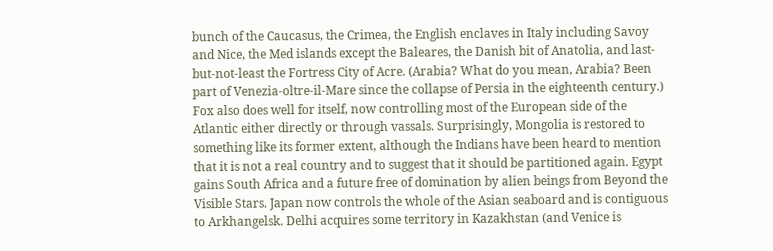bunch of the Caucasus, the Crimea, the English enclaves in Italy including Savoy and Nice, the Med islands except the Baleares, the Danish bit of Anatolia, and last-but-not-least the Fortress City of Acre. (Arabia? What do you mean, Arabia? Been part of Venezia-oltre-il-Mare since the collapse of Persia in the eighteenth century.) Fox also does well for itself, now controlling most of the European side of the Atlantic either directly or through vassals. Surprisingly, Mongolia is restored to something like its former extent, although the Indians have been heard to mention that it is not a real country and to suggest that it should be partitioned again. Egypt gains South Africa and a future free of domination by alien beings from Beyond the Visible Stars. Japan now controls the whole of the Asian seaboard and is contiguous to Arkhangelsk. Delhi acquires some territory in Kazakhstan (and Venice is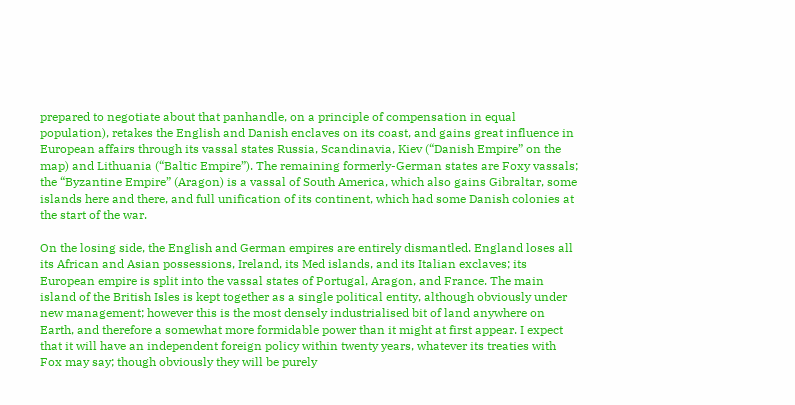prepared to negotiate about that panhandle, on a principle of compensation in equal population), retakes the English and Danish enclaves on its coast, and gains great influence in European affairs through its vassal states Russia, Scandinavia, Kiev (“Danish Empire” on the map) and Lithuania (“Baltic Empire”). The remaining formerly-German states are Foxy vassals; the “Byzantine Empire” (Aragon) is a vassal of South America, which also gains Gibraltar, some islands here and there, and full unification of its continent, which had some Danish colonies at the start of the war.

On the losing side, the English and German empires are entirely dismantled. England loses all its African and Asian possessions, Ireland, its Med islands, and its Italian exclaves; its European empire is split into the vassal states of Portugal, Aragon, and France. The main island of the British Isles is kept together as a single political entity, although obviously under new management; however this is the most densely industrialised bit of land anywhere on Earth, and therefore a somewhat more formidable power than it might at first appear. I expect that it will have an independent foreign policy within twenty years, whatever its treaties with Fox may say; though obviously they will be purely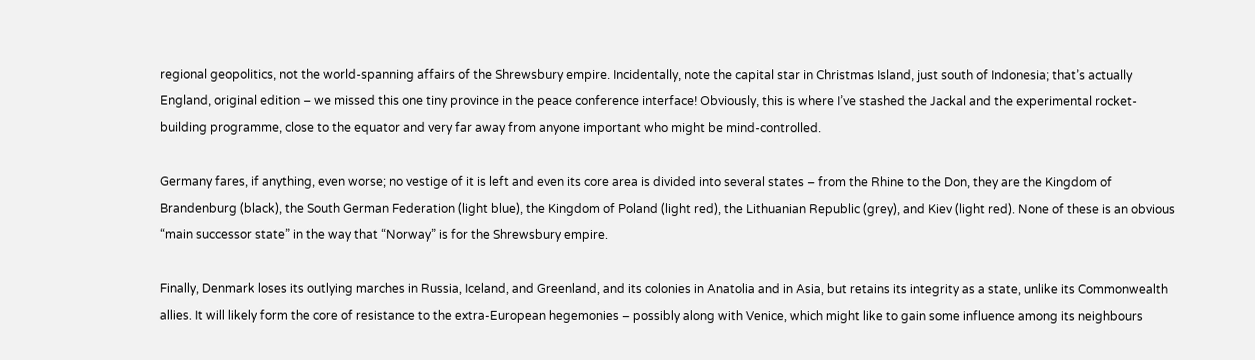regional geopolitics, not the world-spanning affairs of the Shrewsbury empire. Incidentally, note the capital star in Christmas Island, just south of Indonesia; that’s actually England, original edition – we missed this one tiny province in the peace conference interface! Obviously, this is where I’ve stashed the Jackal and the experimental rocket-building programme, close to the equator and very far away from anyone important who might be mind-controlled.

Germany fares, if anything, even worse; no vestige of it is left and even its core area is divided into several states – from the Rhine to the Don, they are the Kingdom of Brandenburg (black), the South German Federation (light blue), the Kingdom of Poland (light red), the Lithuanian Republic (grey), and Kiev (light red). None of these is an obvious “main successor state” in the way that “Norway” is for the Shrewsbury empire.

Finally, Denmark loses its outlying marches in Russia, Iceland, and Greenland, and its colonies in Anatolia and in Asia, but retains its integrity as a state, unlike its Commonwealth allies. It will likely form the core of resistance to the extra-European hegemonies – possibly along with Venice, which might like to gain some influence among its neighbours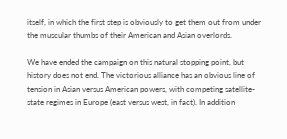itself, in which the first step is obviously to get them out from under the muscular thumbs of their American and Asian overlords.

We have ended the campaign on this natural stopping point, but history does not end. The victorious alliance has an obvious line of tension in Asian versus American powers, with competing satellite-state regimes in Europe (east versus west, in fact). In addition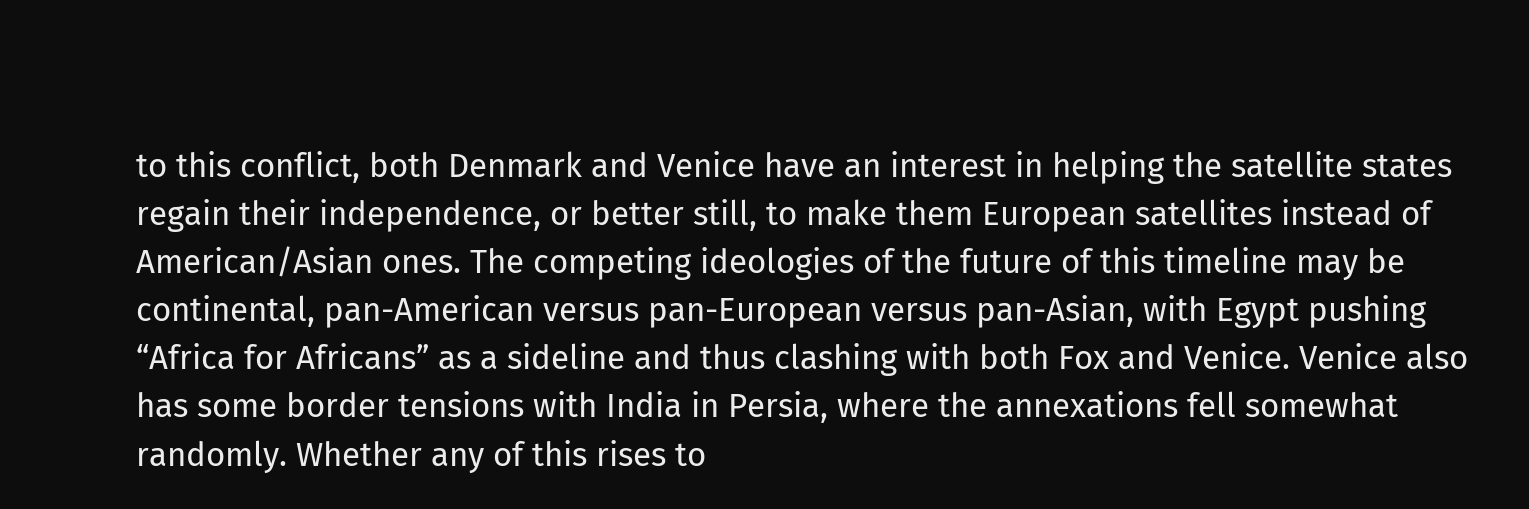to this conflict, both Denmark and Venice have an interest in helping the satellite states regain their independence, or better still, to make them European satellites instead of American/Asian ones. The competing ideologies of the future of this timeline may be continental, pan-American versus pan-European versus pan-Asian, with Egypt pushing “Africa for Africans” as a sideline and thus clashing with both Fox and Venice. Venice also has some border tensions with India in Persia, where the annexations fell somewhat randomly. Whether any of this rises to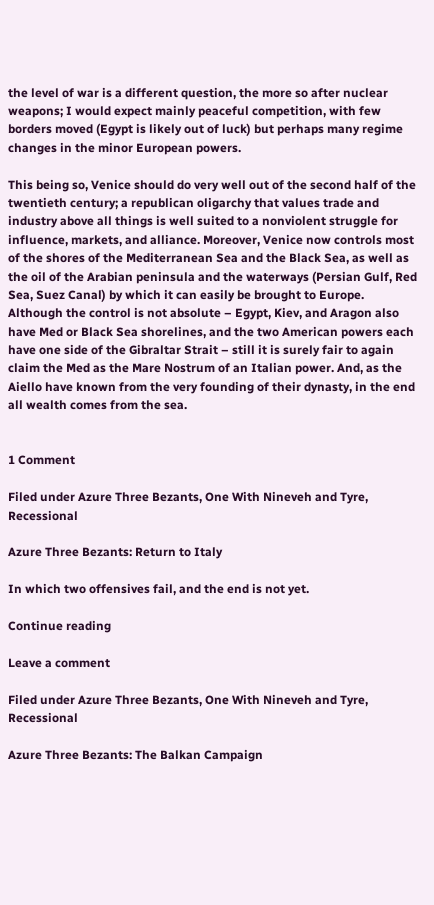the level of war is a different question, the more so after nuclear weapons; I would expect mainly peaceful competition, with few borders moved (Egypt is likely out of luck) but perhaps many regime changes in the minor European powers.

This being so, Venice should do very well out of the second half of the twentieth century; a republican oligarchy that values trade and industry above all things is well suited to a nonviolent struggle for influence, markets, and alliance. Moreover, Venice now controls most of the shores of the Mediterranean Sea and the Black Sea, as well as the oil of the Arabian peninsula and the waterways (Persian Gulf, Red Sea, Suez Canal) by which it can easily be brought to Europe. Although the control is not absolute – Egypt, Kiev, and Aragon also have Med or Black Sea shorelines, and the two American powers each have one side of the Gibraltar Strait – still it is surely fair to again claim the Med as the Mare Nostrum of an Italian power. And, as the Aiello have known from the very founding of their dynasty, in the end all wealth comes from the sea.


1 Comment

Filed under Azure Three Bezants, One With Nineveh and Tyre, Recessional

Azure Three Bezants: Return to Italy

In which two offensives fail, and the end is not yet.

Continue reading

Leave a comment

Filed under Azure Three Bezants, One With Nineveh and Tyre, Recessional

Azure Three Bezants: The Balkan Campaign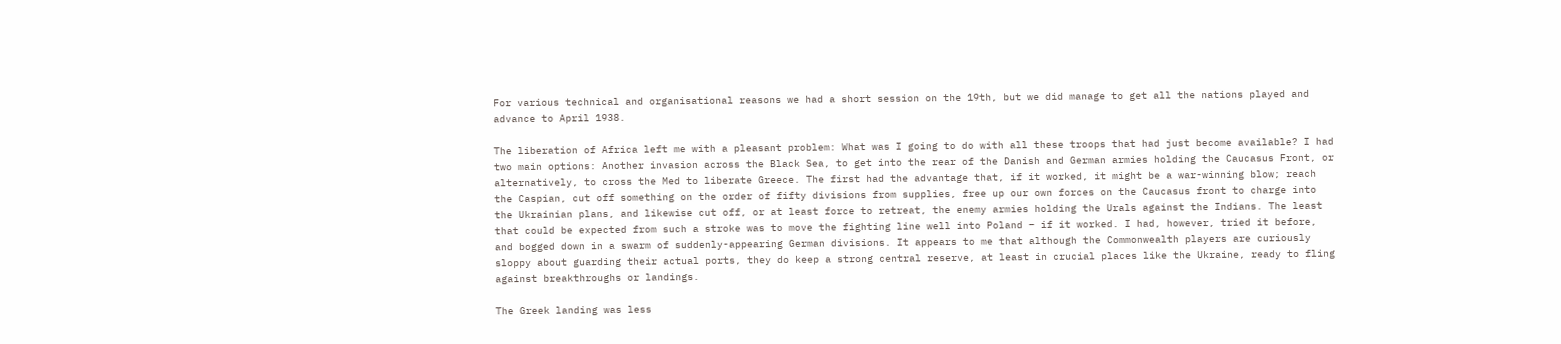For various technical and organisational reasons we had a short session on the 19th, but we did manage to get all the nations played and advance to April 1938.

The liberation of Africa left me with a pleasant problem: What was I going to do with all these troops that had just become available? I had two main options: Another invasion across the Black Sea, to get into the rear of the Danish and German armies holding the Caucasus Front, or alternatively, to cross the Med to liberate Greece. The first had the advantage that, if it worked, it might be a war-winning blow; reach the Caspian, cut off something on the order of fifty divisions from supplies, free up our own forces on the Caucasus front to charge into the Ukrainian plans, and likewise cut off, or at least force to retreat, the enemy armies holding the Urals against the Indians. The least that could be expected from such a stroke was to move the fighting line well into Poland – if it worked. I had, however, tried it before, and bogged down in a swarm of suddenly-appearing German divisions. It appears to me that although the Commonwealth players are curiously sloppy about guarding their actual ports, they do keep a strong central reserve, at least in crucial places like the Ukraine, ready to fling against breakthroughs or landings.

The Greek landing was less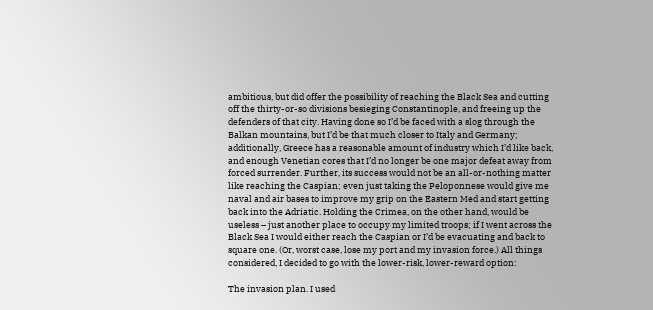ambitious, but did offer the possibility of reaching the Black Sea and cutting off the thirty-or-so divisions besieging Constantinople, and freeing up the defenders of that city. Having done so I’d be faced with a slog through the Balkan mountains, but I’d be that much closer to Italy and Germany; additionally, Greece has a reasonable amount of industry which I’d like back, and enough Venetian cores that I’d no longer be one major defeat away from forced surrender. Further, its success would not be an all-or-nothing matter like reaching the Caspian; even just taking the Peloponnese would give me naval and air bases to improve my grip on the Eastern Med and start getting back into the Adriatic. Holding the Crimea, on the other hand, would be useless – just another place to occupy my limited troops; if I went across the Black Sea I would either reach the Caspian or I’d be evacuating and back to square one. (Or, worst case, lose my port and my invasion force.) All things considered, I decided to go with the lower-risk, lower-reward option:

The invasion plan. I used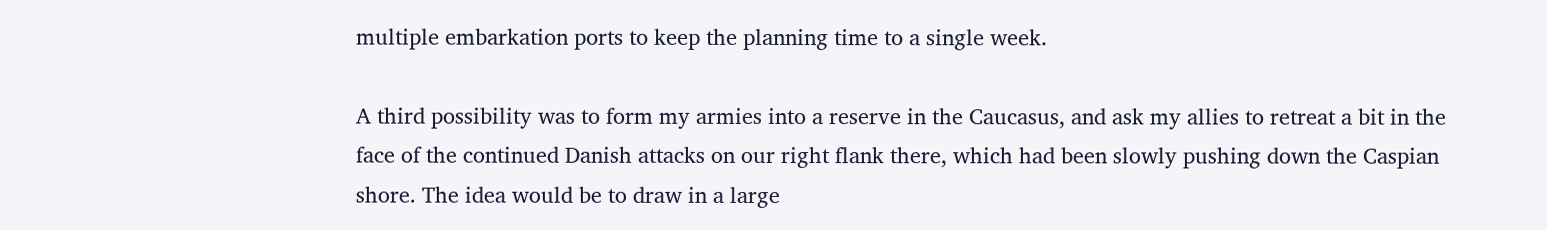multiple embarkation ports to keep the planning time to a single week.

A third possibility was to form my armies into a reserve in the Caucasus, and ask my allies to retreat a bit in the face of the continued Danish attacks on our right flank there, which had been slowly pushing down the Caspian shore. The idea would be to draw in a large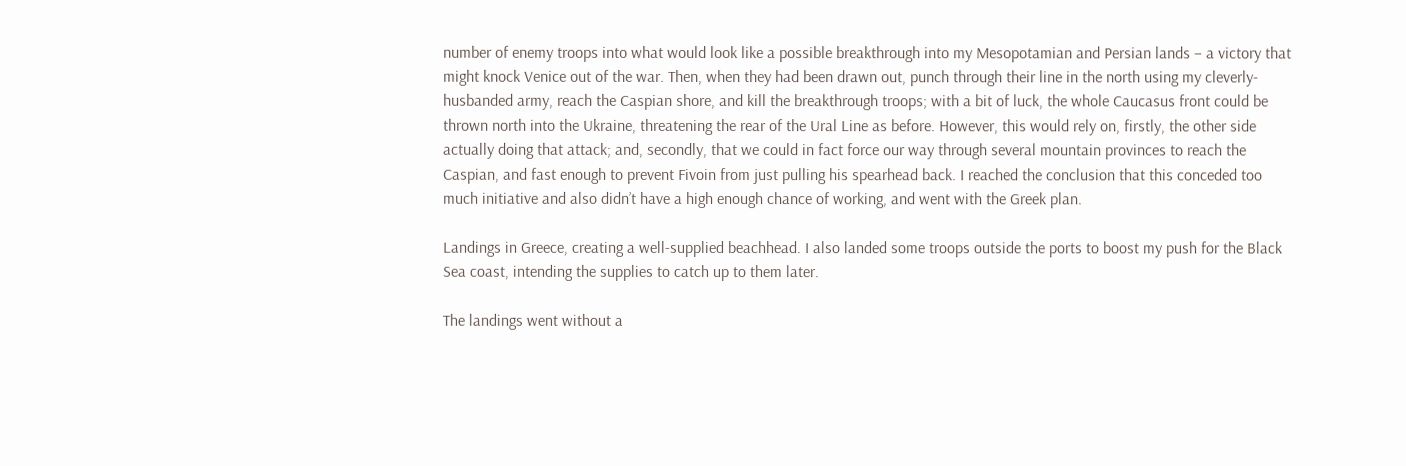number of enemy troops into what would look like a possible breakthrough into my Mesopotamian and Persian lands – a victory that might knock Venice out of the war. Then, when they had been drawn out, punch through their line in the north using my cleverly-husbanded army, reach the Caspian shore, and kill the breakthrough troops; with a bit of luck, the whole Caucasus front could be thrown north into the Ukraine, threatening the rear of the Ural Line as before. However, this would rely on, firstly, the other side actually doing that attack; and, secondly, that we could in fact force our way through several mountain provinces to reach the Caspian, and fast enough to prevent Fivoin from just pulling his spearhead back. I reached the conclusion that this conceded too much initiative and also didn’t have a high enough chance of working, and went with the Greek plan.

Landings in Greece, creating a well-supplied beachhead. I also landed some troops outside the ports to boost my push for the Black Sea coast, intending the supplies to catch up to them later.

The landings went without a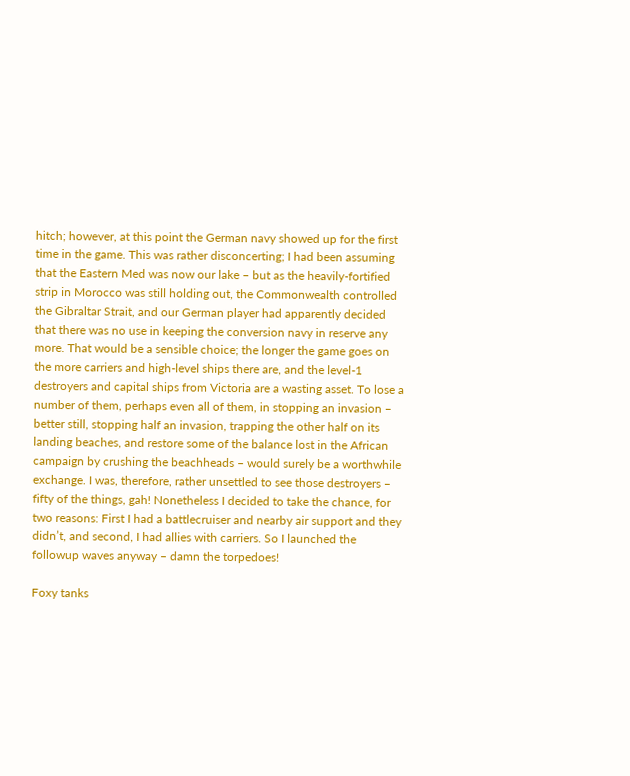hitch; however, at this point the German navy showed up for the first time in the game. This was rather disconcerting; I had been assuming that the Eastern Med was now our lake – but as the heavily-fortified strip in Morocco was still holding out, the Commonwealth controlled the Gibraltar Strait, and our German player had apparently decided that there was no use in keeping the conversion navy in reserve any more. That would be a sensible choice; the longer the game goes on the more carriers and high-level ships there are, and the level-1 destroyers and capital ships from Victoria are a wasting asset. To lose a number of them, perhaps even all of them, in stopping an invasion – better still, stopping half an invasion, trapping the other half on its landing beaches, and restore some of the balance lost in the African campaign by crushing the beachheads – would surely be a worthwhile exchange. I was, therefore, rather unsettled to see those destroyers – fifty of the things, gah! Nonetheless I decided to take the chance, for two reasons: First I had a battlecruiser and nearby air support and they didn’t, and second, I had allies with carriers. So I launched the followup waves anyway – damn the torpedoes!

Foxy tanks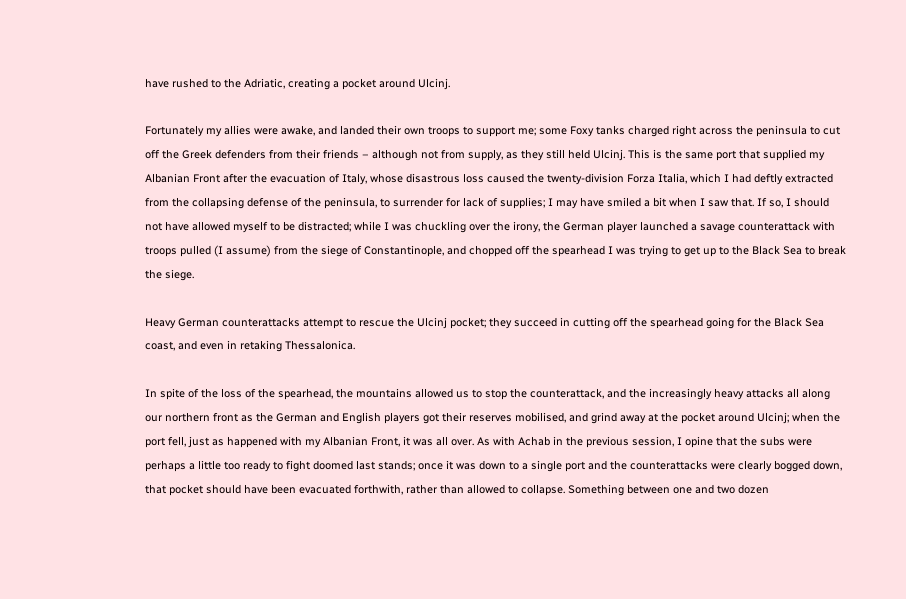have rushed to the Adriatic, creating a pocket around Ulcinj.

Fortunately my allies were awake, and landed their own troops to support me; some Foxy tanks charged right across the peninsula to cut off the Greek defenders from their friends – although not from supply, as they still held Ulcinj. This is the same port that supplied my Albanian Front after the evacuation of Italy, whose disastrous loss caused the twenty-division Forza Italia, which I had deftly extracted from the collapsing defense of the peninsula, to surrender for lack of supplies; I may have smiled a bit when I saw that. If so, I should not have allowed myself to be distracted; while I was chuckling over the irony, the German player launched a savage counterattack with troops pulled (I assume) from the siege of Constantinople, and chopped off the spearhead I was trying to get up to the Black Sea to break the siege.

Heavy German counterattacks attempt to rescue the Ulcinj pocket; they succeed in cutting off the spearhead going for the Black Sea coast, and even in retaking Thessalonica.

In spite of the loss of the spearhead, the mountains allowed us to stop the counterattack, and the increasingly heavy attacks all along our northern front as the German and English players got their reserves mobilised, and grind away at the pocket around Ulcinj; when the port fell, just as happened with my Albanian Front, it was all over. As with Achab in the previous session, I opine that the subs were perhaps a little too ready to fight doomed last stands; once it was down to a single port and the counterattacks were clearly bogged down, that pocket should have been evacuated forthwith, rather than allowed to collapse. Something between one and two dozen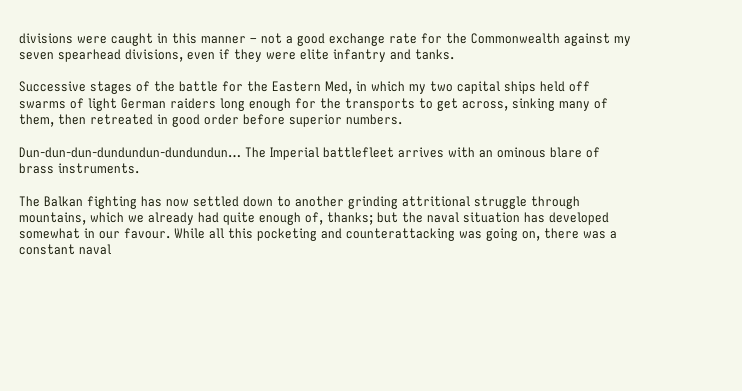divisions were caught in this manner – not a good exchange rate for the Commonwealth against my seven spearhead divisions, even if they were elite infantry and tanks.

Successive stages of the battle for the Eastern Med, in which my two capital ships held off swarms of light German raiders long enough for the transports to get across, sinking many of them, then retreated in good order before superior numbers.

Dun-dun-dun-dundundun-dundundun… The Imperial battlefleet arrives with an ominous blare of brass instruments.

The Balkan fighting has now settled down to another grinding attritional struggle through mountains, which we already had quite enough of, thanks; but the naval situation has developed somewhat in our favour. While all this pocketing and counterattacking was going on, there was a constant naval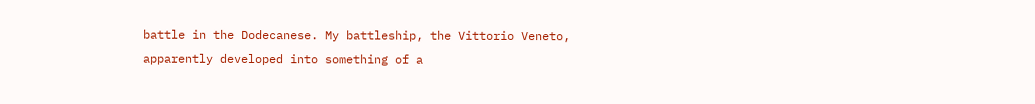battle in the Dodecanese. My battleship, the Vittorio Veneto, apparently developed into something of a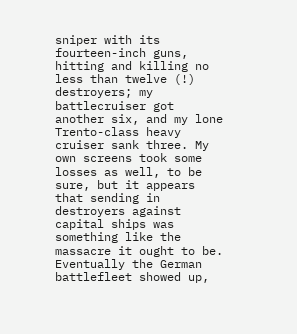sniper with its fourteen-inch guns, hitting and killing no less than twelve (!) destroyers; my battlecruiser got another six, and my lone Trento-class heavy cruiser sank three. My own screens took some losses as well, to be sure, but it appears that sending in destroyers against capital ships was something like the massacre it ought to be. Eventually the German battlefleet showed up,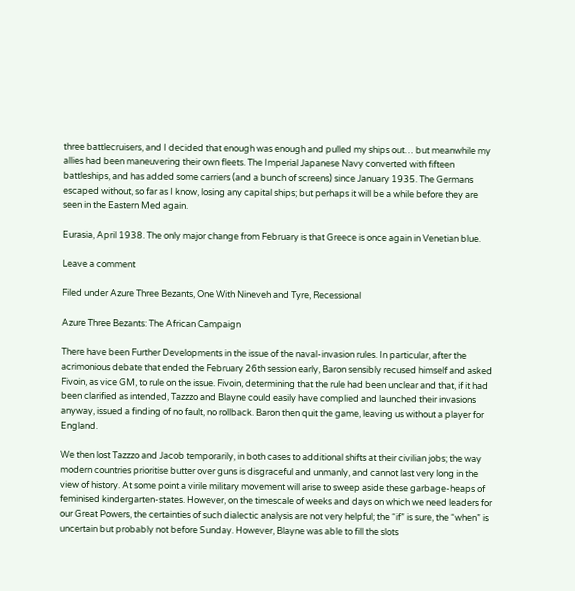three battlecruisers, and I decided that enough was enough and pulled my ships out… but meanwhile my allies had been maneuvering their own fleets. The Imperial Japanese Navy converted with fifteen battleships, and has added some carriers (and a bunch of screens) since January 1935. The Germans escaped without, so far as I know, losing any capital ships; but perhaps it will be a while before they are seen in the Eastern Med again.

Eurasia, April 1938. The only major change from February is that Greece is once again in Venetian blue.

Leave a comment

Filed under Azure Three Bezants, One With Nineveh and Tyre, Recessional

Azure Three Bezants: The African Campaign

There have been Further Developments in the issue of the naval-invasion rules. In particular, after the acrimonious debate that ended the February 26th session early, Baron sensibly recused himself and asked Fivoin, as vice GM, to rule on the issue. Fivoin, determining that the rule had been unclear and that, if it had been clarified as intended, Tazzzo and Blayne could easily have complied and launched their invasions anyway, issued a finding of no fault, no rollback. Baron then quit the game, leaving us without a player for England.

We then lost Tazzzo and Jacob temporarily, in both cases to additional shifts at their civilian jobs; the way modern countries prioritise butter over guns is disgraceful and unmanly, and cannot last very long in the view of history. At some point a virile military movement will arise to sweep aside these garbage-heaps of feminised kindergarten-states. However, on the timescale of weeks and days on which we need leaders for our Great Powers, the certainties of such dialectic analysis are not very helpful; the “if” is sure, the “when” is uncertain but probably not before Sunday. However, Blayne was able to fill the slots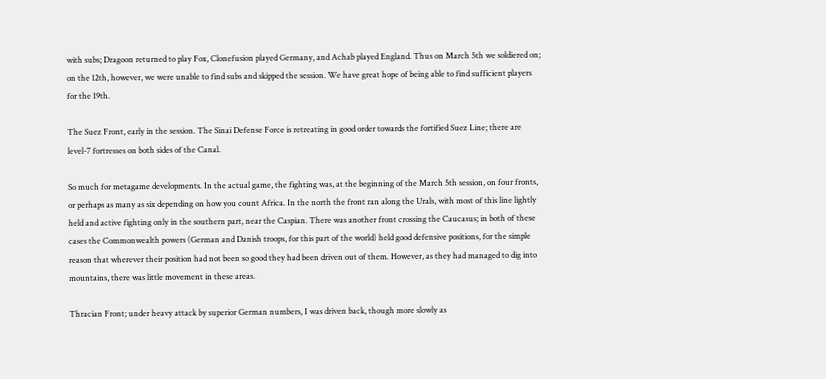with subs; Dragoon returned to play Fox, Clonefusion played Germany, and Achab played England. Thus on March 5th we soldiered on; on the 12th, however, we were unable to find subs and skipped the session. We have great hope of being able to find sufficient players for the 19th.

The Suez Front, early in the session. The Sinai Defense Force is retreating in good order towards the fortified Suez Line; there are level-7 fortresses on both sides of the Canal.

So much for metagame developments. In the actual game, the fighting was, at the beginning of the March 5th session, on four fronts, or perhaps as many as six depending on how you count Africa. In the north the front ran along the Urals, with most of this line lightly held and active fighting only in the southern part, near the Caspian. There was another front crossing the Caucasus; in both of these cases the Commonwealth powers (German and Danish troops, for this part of the world) held good defensive positions, for the simple reason that wherever their position had not been so good they had been driven out of them. However, as they had managed to dig into mountains, there was little movement in these areas.

Thracian Front; under heavy attack by superior German numbers, I was driven back, though more slowly as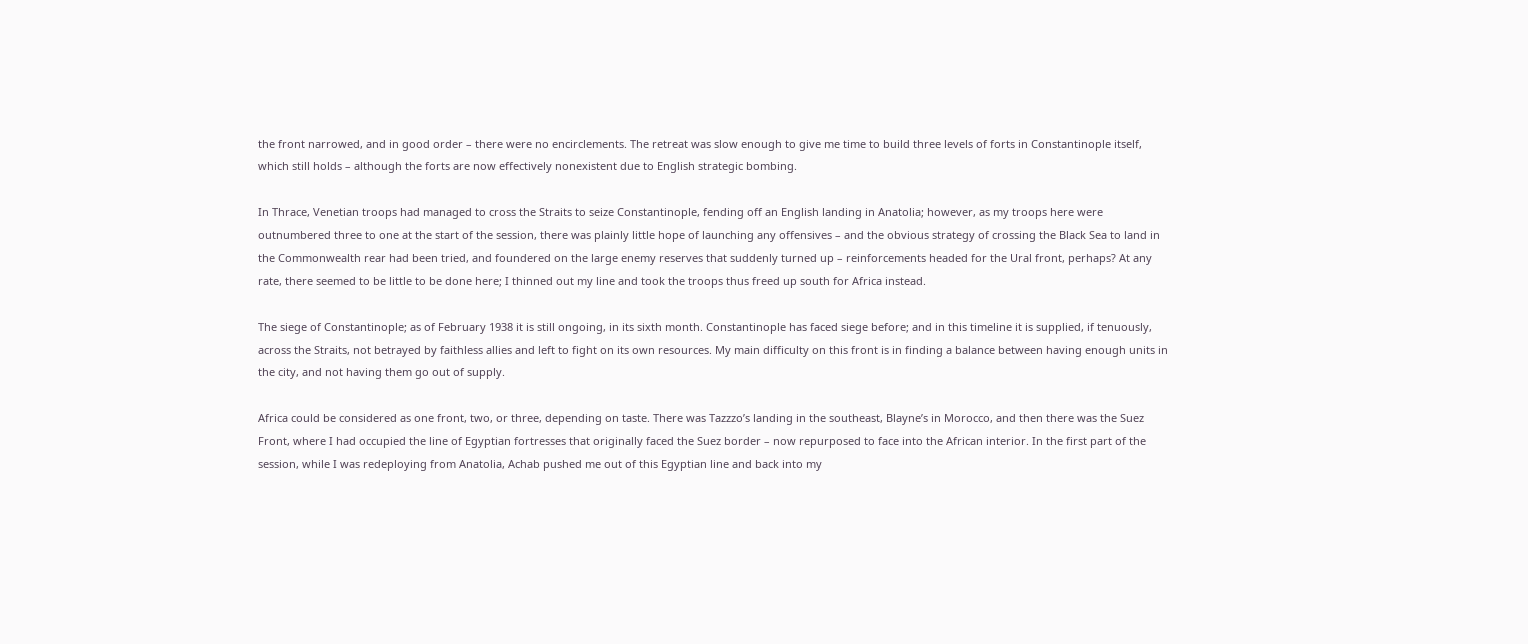the front narrowed, and in good order – there were no encirclements. The retreat was slow enough to give me time to build three levels of forts in Constantinople itself, which still holds – although the forts are now effectively nonexistent due to English strategic bombing.

In Thrace, Venetian troops had managed to cross the Straits to seize Constantinople, fending off an English landing in Anatolia; however, as my troops here were outnumbered three to one at the start of the session, there was plainly little hope of launching any offensives – and the obvious strategy of crossing the Black Sea to land in the Commonwealth rear had been tried, and foundered on the large enemy reserves that suddenly turned up – reinforcements headed for the Ural front, perhaps? At any rate, there seemed to be little to be done here; I thinned out my line and took the troops thus freed up south for Africa instead.

The siege of Constantinople; as of February 1938 it is still ongoing, in its sixth month. Constantinople has faced siege before; and in this timeline it is supplied, if tenuously, across the Straits, not betrayed by faithless allies and left to fight on its own resources. My main difficulty on this front is in finding a balance between having enough units in the city, and not having them go out of supply.

Africa could be considered as one front, two, or three, depending on taste. There was Tazzzo’s landing in the southeast, Blayne’s in Morocco, and then there was the Suez Front, where I had occupied the line of Egyptian fortresses that originally faced the Suez border – now repurposed to face into the African interior. In the first part of the session, while I was redeploying from Anatolia, Achab pushed me out of this Egyptian line and back into my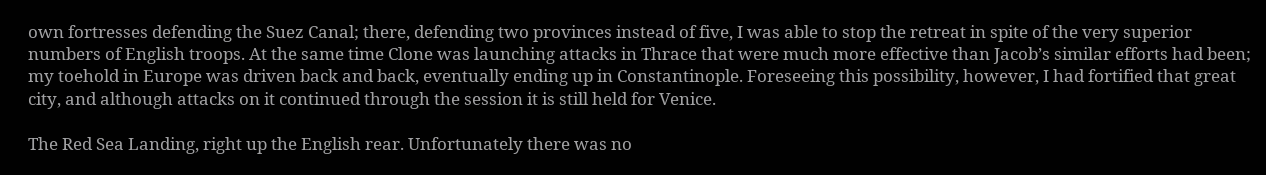own fortresses defending the Suez Canal; there, defending two provinces instead of five, I was able to stop the retreat in spite of the very superior numbers of English troops. At the same time Clone was launching attacks in Thrace that were much more effective than Jacob’s similar efforts had been; my toehold in Europe was driven back and back, eventually ending up in Constantinople. Foreseeing this possibility, however, I had fortified that great city, and although attacks on it continued through the session it is still held for Venice.

The Red Sea Landing, right up the English rear. Unfortunately there was no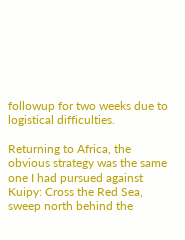followup for two weeks due to logistical difficulties.

Returning to Africa, the obvious strategy was the same one I had pursued against Kuipy: Cross the Red Sea, sweep north behind the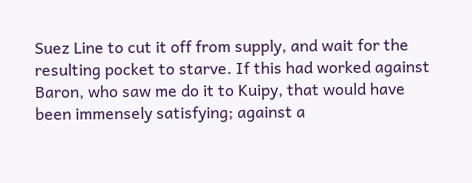Suez Line to cut it off from supply, and wait for the resulting pocket to starve. If this had worked against Baron, who saw me do it to Kuipy, that would have been immensely satisfying; against a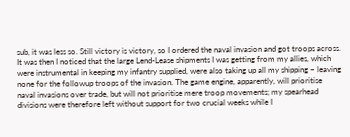sub, it was less so. Still victory is victory, so I ordered the naval invasion and got troops across. It was then I noticed that the large Lend-Lease shipments I was getting from my allies, which were instrumental in keeping my infantry supplied, were also taking up all my shipping – leaving none for the followup troops of the invasion. The game engine, apparently, will prioritise naval invasions over trade, but will not prioritise mere troop movements; my spearhead divisions were therefore left without support for two crucial weeks while I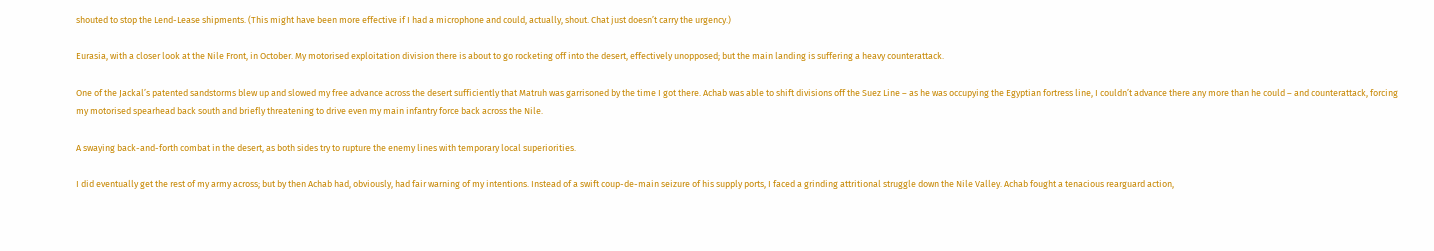shouted to stop the Lend-Lease shipments. (This might have been more effective if I had a microphone and could, actually, shout. Chat just doesn’t carry the urgency.)

Eurasia, with a closer look at the Nile Front, in October. My motorised exploitation division there is about to go rocketing off into the desert, effectively unopposed; but the main landing is suffering a heavy counterattack.

One of the Jackal’s patented sandstorms blew up and slowed my free advance across the desert sufficiently that Matruh was garrisoned by the time I got there. Achab was able to shift divisions off the Suez Line – as he was occupying the Egyptian fortress line, I couldn’t advance there any more than he could – and counterattack, forcing my motorised spearhead back south and briefly threatening to drive even my main infantry force back across the Nile.

A swaying back-and-forth combat in the desert, as both sides try to rupture the enemy lines with temporary local superiorities.

I did eventually get the rest of my army across; but by then Achab had, obviously, had fair warning of my intentions. Instead of a swift coup-de-main seizure of his supply ports, I faced a grinding attritional struggle down the Nile Valley. Achab fought a tenacious rearguard action,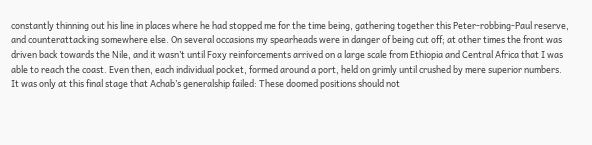constantly thinning out his line in places where he had stopped me for the time being, gathering together this Peter-robbing-Paul reserve, and counterattacking somewhere else. On several occasions my spearheads were in danger of being cut off; at other times the front was driven back towards the Nile, and it wasn’t until Foxy reinforcements arrived on a large scale from Ethiopia and Central Africa that I was able to reach the coast. Even then, each individual pocket, formed around a port, held on grimly until crushed by mere superior numbers. It was only at this final stage that Achab’s generalship failed: These doomed positions should not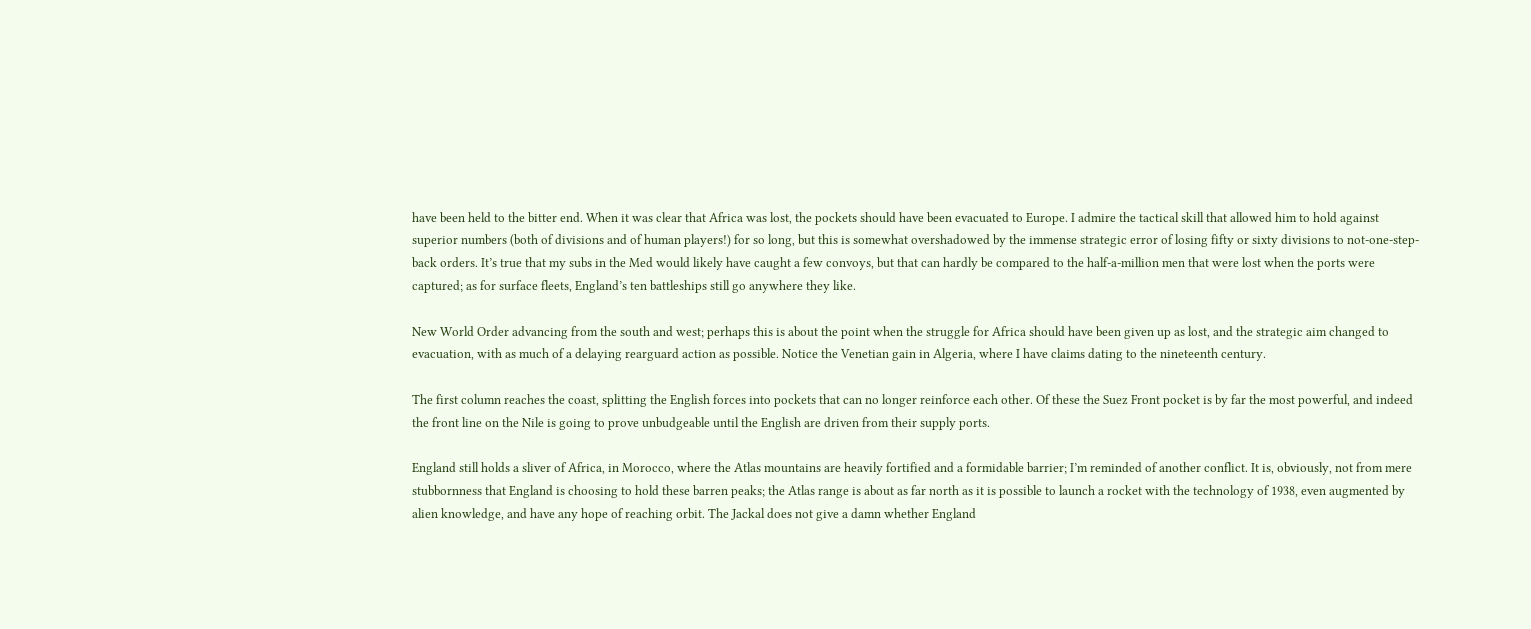have been held to the bitter end. When it was clear that Africa was lost, the pockets should have been evacuated to Europe. I admire the tactical skill that allowed him to hold against superior numbers (both of divisions and of human players!) for so long, but this is somewhat overshadowed by the immense strategic error of losing fifty or sixty divisions to not-one-step-back orders. It’s true that my subs in the Med would likely have caught a few convoys, but that can hardly be compared to the half-a-million men that were lost when the ports were captured; as for surface fleets, England’s ten battleships still go anywhere they like.

New World Order advancing from the south and west; perhaps this is about the point when the struggle for Africa should have been given up as lost, and the strategic aim changed to evacuation, with as much of a delaying rearguard action as possible. Notice the Venetian gain in Algeria, where I have claims dating to the nineteenth century.

The first column reaches the coast, splitting the English forces into pockets that can no longer reinforce each other. Of these the Suez Front pocket is by far the most powerful, and indeed the front line on the Nile is going to prove unbudgeable until the English are driven from their supply ports.

England still holds a sliver of Africa, in Morocco, where the Atlas mountains are heavily fortified and a formidable barrier; I’m reminded of another conflict. It is, obviously, not from mere stubbornness that England is choosing to hold these barren peaks; the Atlas range is about as far north as it is possible to launch a rocket with the technology of 1938, even augmented by alien knowledge, and have any hope of reaching orbit. The Jackal does not give a damn whether England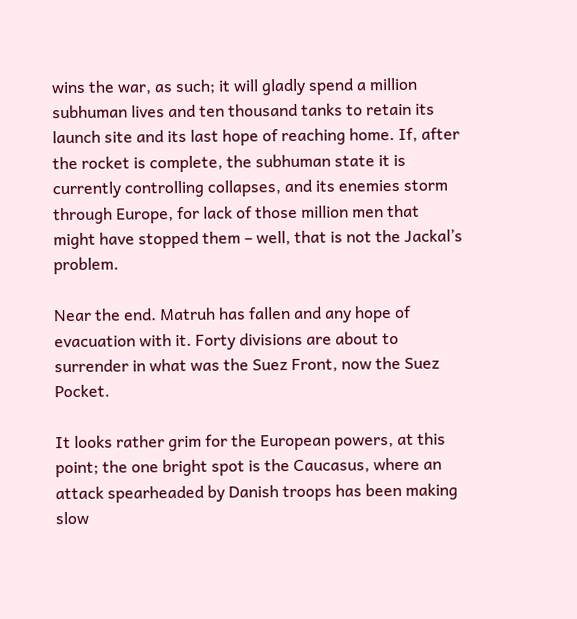wins the war, as such; it will gladly spend a million subhuman lives and ten thousand tanks to retain its launch site and its last hope of reaching home. If, after the rocket is complete, the subhuman state it is currently controlling collapses, and its enemies storm through Europe, for lack of those million men that might have stopped them – well, that is not the Jackal’s problem.

Near the end. Matruh has fallen and any hope of evacuation with it. Forty divisions are about to surrender in what was the Suez Front, now the Suez Pocket.

It looks rather grim for the European powers, at this point; the one bright spot is the Caucasus, where an attack spearheaded by Danish troops has been making slow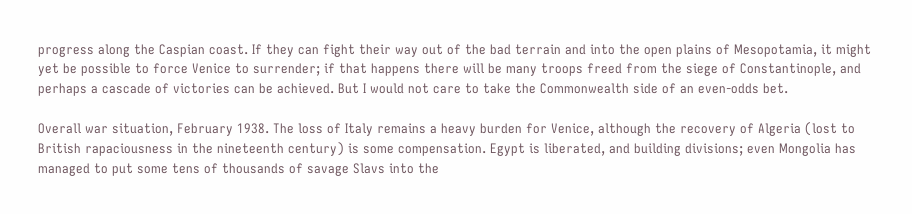progress along the Caspian coast. If they can fight their way out of the bad terrain and into the open plains of Mesopotamia, it might yet be possible to force Venice to surrender; if that happens there will be many troops freed from the siege of Constantinople, and perhaps a cascade of victories can be achieved. But I would not care to take the Commonwealth side of an even-odds bet.

Overall war situation, February 1938. The loss of Italy remains a heavy burden for Venice, although the recovery of Algeria (lost to British rapaciousness in the nineteenth century) is some compensation. Egypt is liberated, and building divisions; even Mongolia has managed to put some tens of thousands of savage Slavs into the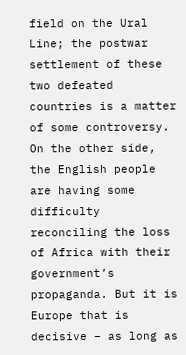field on the Ural Line; the postwar settlement of these two defeated countries is a matter of some controversy. On the other side, the English people are having some difficulty reconciling the loss of Africa with their government’s propaganda. But it is Europe that is decisive – as long as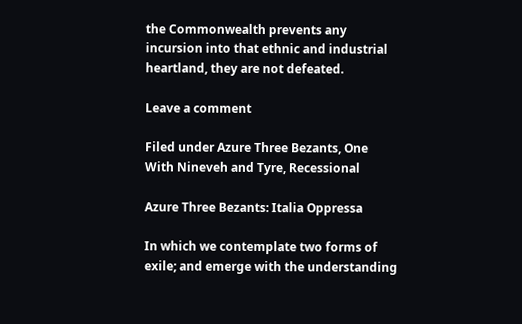the Commonwealth prevents any incursion into that ethnic and industrial heartland, they are not defeated.

Leave a comment

Filed under Azure Three Bezants, One With Nineveh and Tyre, Recessional

Azure Three Bezants: Italia Oppressa

In which we contemplate two forms of exile; and emerge with the understanding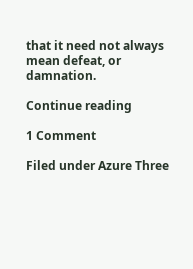that it need not always mean defeat, or damnation.

Continue reading

1 Comment

Filed under Azure Three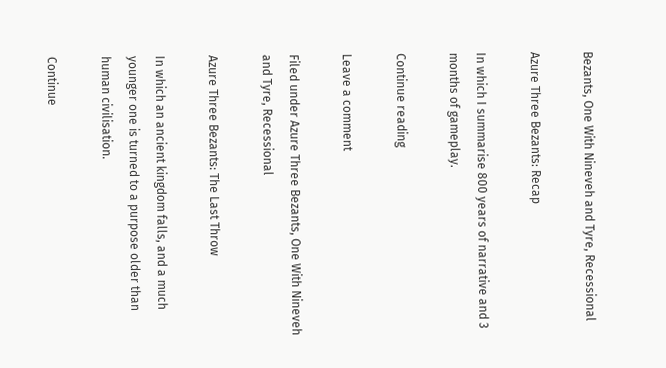Bezants, One With Nineveh and Tyre, Recessional

Azure Three Bezants: Recap

In which I summarise 800 years of narrative and 3 months of gameplay.

Continue reading

Leave a comment

Filed under Azure Three Bezants, One With Nineveh and Tyre, Recessional

Azure Three Bezants: The Last Throw

In which an ancient kingdom falls, and a much younger one is turned to a purpose older than human civilisation.

Continue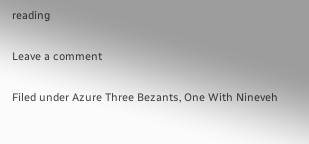reading

Leave a comment

Filed under Azure Three Bezants, One With Nineveh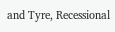and Tyre, Recessional